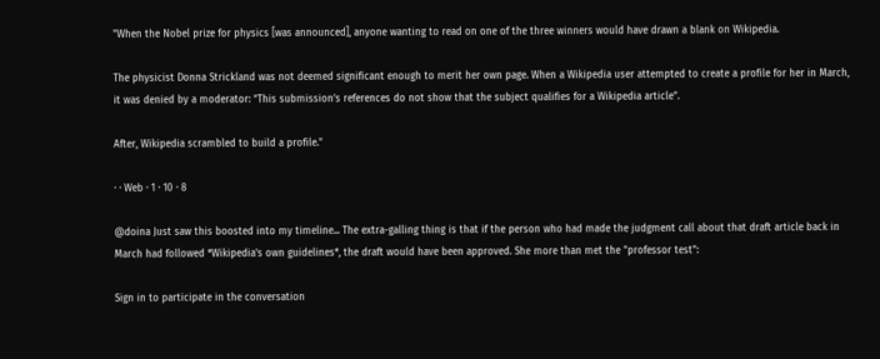"When the Nobel prize for physics [was announced], anyone wanting to read on one of the three winners would have drawn a blank on Wikipedia.

The physicist Donna Strickland was not deemed significant enough to merit her own page. When a Wikipedia user attempted to create a profile for her in March, it was denied by a moderator: “This submission’s references do not show that the subject qualifies for a Wikipedia article”.

After, Wikipedia scrambled to build a profile."

· · Web · 1 · 10 · 8

@doina Just saw this boosted into my timeline... The extra-galling thing is that if the person who had made the judgment call about that draft article back in March had followed *Wikipedia's own guidelines*, the draft would have been approved. She more than met the "professor test":

Sign in to participate in the conversation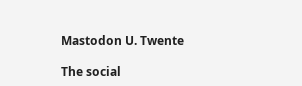Mastodon U. Twente

The social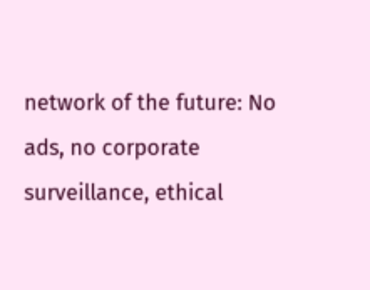network of the future: No ads, no corporate surveillance, ethical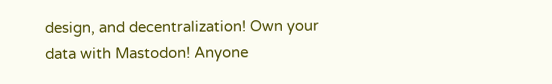design, and decentralization! Own your data with Mastodon! Anyone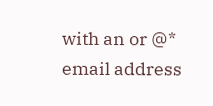with an or @* email address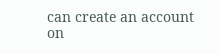can create an account on